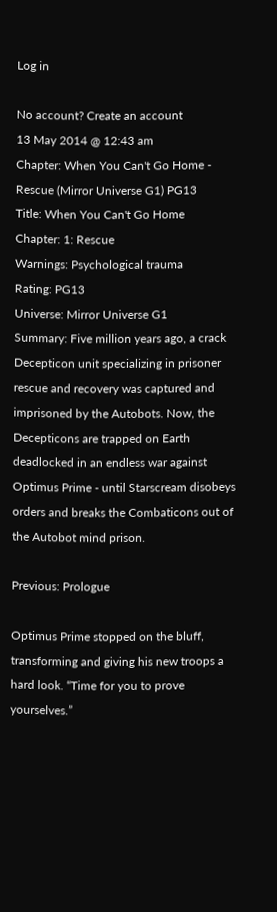Log in

No account? Create an account
13 May 2014 @ 12:43 am
Chapter: When You Can't Go Home - Rescue (Mirror Universe G1) PG13
Title: When You Can't Go Home
Chapter: 1: Rescue
Warnings: Psychological trauma
Rating: PG13
Universe: Mirror Universe G1
Summary: Five million years ago, a crack Decepticon unit specializing in prisoner rescue and recovery was captured and imprisoned by the Autobots. Now, the Decepticons are trapped on Earth deadlocked in an endless war against Optimus Prime - until Starscream disobeys orders and breaks the Combaticons out of the Autobot mind prison.

Previous: Prologue

Optimus Prime stopped on the bluff, transforming and giving his new troops a hard look. “Time for you to prove yourselves.”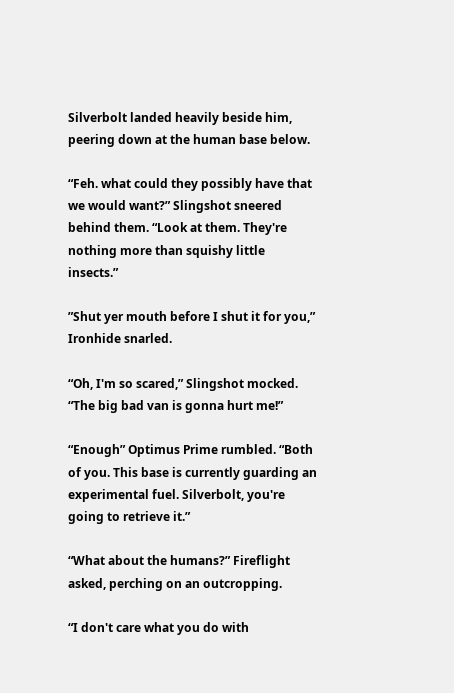Silverbolt landed heavily beside him, peering down at the human base below.

“Feh. what could they possibly have that we would want?” Slingshot sneered behind them. “Look at them. They're nothing more than squishy little insects.”

”Shut yer mouth before I shut it for you,” Ironhide snarled.

“Oh, I'm so scared,” Slingshot mocked. “The big bad van is gonna hurt me!”

“Enough” Optimus Prime rumbled. “Both of you. This base is currently guarding an experimental fuel. Silverbolt, you're going to retrieve it.”

“What about the humans?” Fireflight asked, perching on an outcropping.

“I don't care what you do with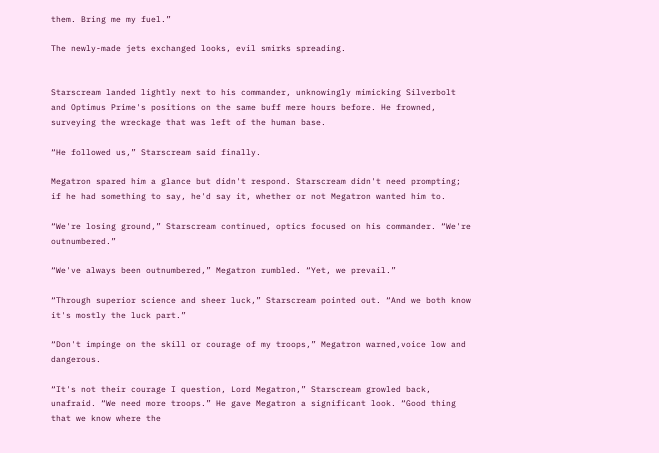them. Bring me my fuel.”

The newly-made jets exchanged looks, evil smirks spreading.


Starscream landed lightly next to his commander, unknowingly mimicking Silverbolt and Optimus Prime's positions on the same buff mere hours before. He frowned, surveying the wreckage that was left of the human base.

“He followed us,” Starscream said finally.

Megatron spared him a glance but didn't respond. Starscream didn't need prompting; if he had something to say, he'd say it, whether or not Megatron wanted him to.

“We're losing ground,” Starscream continued, optics focused on his commander. “We're outnumbered.”

“We've always been outnumbered,” Megatron rumbled. “Yet, we prevail.”

“Through superior science and sheer luck,” Starscream pointed out. “And we both know it's mostly the luck part.”

“Don't impinge on the skill or courage of my troops,” Megatron warned,voice low and dangerous.

“It's not their courage I question, Lord Megatron,” Starscream growled back, unafraid. “We need more troops.” He gave Megatron a significant look. “Good thing that we know where the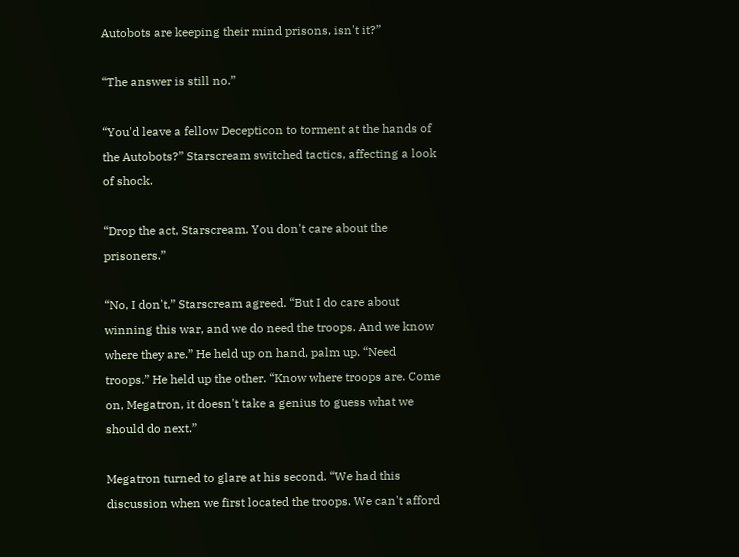Autobots are keeping their mind prisons, isn't it?”

“The answer is still no.”

“You'd leave a fellow Decepticon to torment at the hands of the Autobots?” Starscream switched tactics, affecting a look of shock.

“Drop the act, Starscream. You don't care about the prisoners.”

“No, I don't,” Starscream agreed. “But I do care about winning this war, and we do need the troops. And we know where they are.” He held up on hand, palm up. “Need troops.” He held up the other. “Know where troops are. Come on, Megatron, it doesn't take a genius to guess what we should do next.”

Megatron turned to glare at his second. “We had this discussion when we first located the troops. We can't afford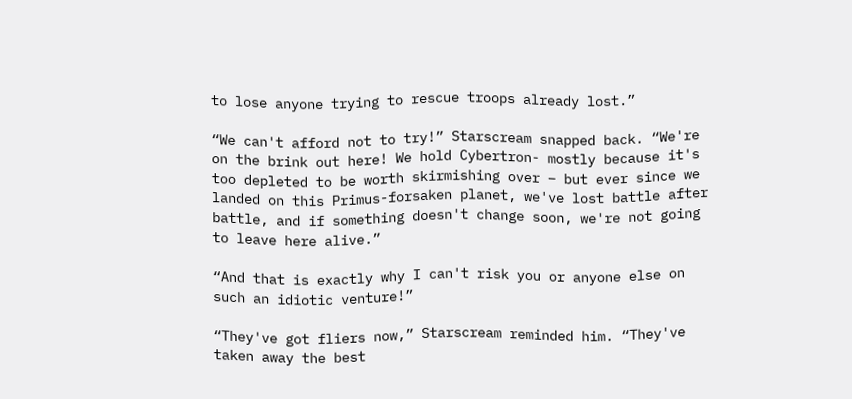to lose anyone trying to rescue troops already lost.”

“We can't afford not to try!” Starscream snapped back. “We're on the brink out here! We hold Cybertron- mostly because it's too depleted to be worth skirmishing over – but ever since we landed on this Primus-forsaken planet, we've lost battle after battle, and if something doesn't change soon, we're not going to leave here alive.”

“And that is exactly why I can't risk you or anyone else on such an idiotic venture!”

“They've got fliers now,” Starscream reminded him. “They've taken away the best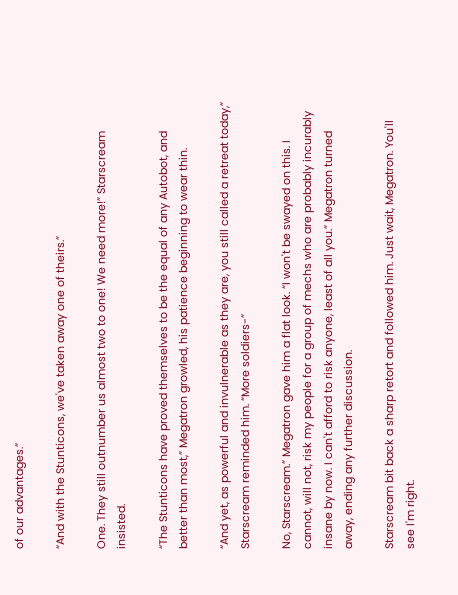of our advantages.”

“And with the Stunticons, we've taken away one of theirs.”

One. They still outnumber us almost two to one! We need more!” Starscream insisted.

“The Stunticons have proved themselves to be the equal of any Autobot, and better than most,” Megatron growled, his patience beginning to wear thin.

“And yet, as powerful and invulnerable as they are, you still called a retreat today,” Starscream reminded him. “More soldiers-”

No, Starscream.” Megatron gave him a flat look. “I won't be swayed on this. I cannot, will not, risk my people for a group of mechs who are probably incurably insane by now. I can't afford to risk anyone, least of all you.” Megatron turned away, ending any further discussion.

Starscream bit back a sharp retort and followed him. Just wait, Megatron. You'll see I'm right.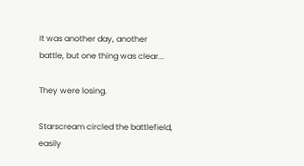It was another day, another battle, but one thing was clear...

They were losing.

Starscream circled the battlefield, easily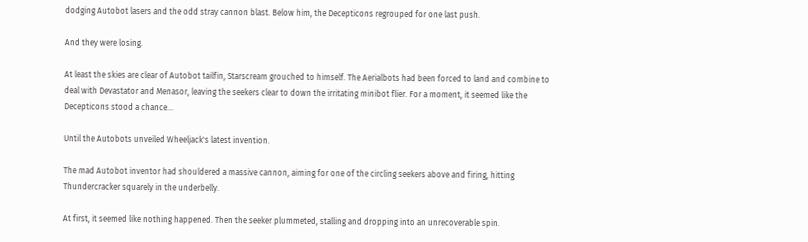dodging Autobot lasers and the odd stray cannon blast. Below him, the Decepticons regrouped for one last push.

And they were losing.

At least the skies are clear of Autobot tailfin, Starscream grouched to himself. The Aerialbots had been forced to land and combine to deal with Devastator and Menasor, leaving the seekers clear to down the irritating minibot flier. For a moment, it seemed like the Decepticons stood a chance...

Until the Autobots unveiled Wheeljack's latest invention.

The mad Autobot inventor had shouldered a massive cannon, aiming for one of the circling seekers above and firing, hitting Thundercracker squarely in the underbelly.

At first, it seemed like nothing happened. Then the seeker plummeted, stalling and dropping into an unrecoverable spin.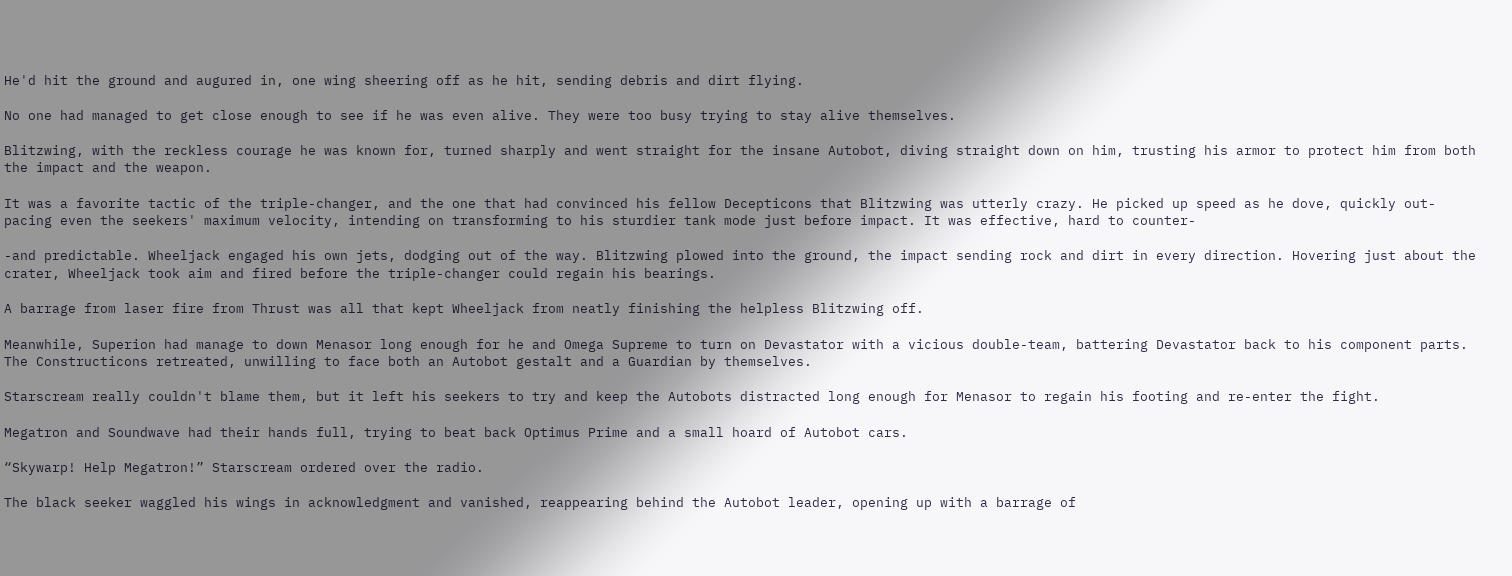He'd hit the ground and augured in, one wing sheering off as he hit, sending debris and dirt flying.

No one had managed to get close enough to see if he was even alive. They were too busy trying to stay alive themselves.

Blitzwing, with the reckless courage he was known for, turned sharply and went straight for the insane Autobot, diving straight down on him, trusting his armor to protect him from both the impact and the weapon.

It was a favorite tactic of the triple-changer, and the one that had convinced his fellow Decepticons that Blitzwing was utterly crazy. He picked up speed as he dove, quickly out-pacing even the seekers' maximum velocity, intending on transforming to his sturdier tank mode just before impact. It was effective, hard to counter-

-and predictable. Wheeljack engaged his own jets, dodging out of the way. Blitzwing plowed into the ground, the impact sending rock and dirt in every direction. Hovering just about the crater, Wheeljack took aim and fired before the triple-changer could regain his bearings.

A barrage from laser fire from Thrust was all that kept Wheeljack from neatly finishing the helpless Blitzwing off.

Meanwhile, Superion had manage to down Menasor long enough for he and Omega Supreme to turn on Devastator with a vicious double-team, battering Devastator back to his component parts. The Constructicons retreated, unwilling to face both an Autobot gestalt and a Guardian by themselves.

Starscream really couldn't blame them, but it left his seekers to try and keep the Autobots distracted long enough for Menasor to regain his footing and re-enter the fight.

Megatron and Soundwave had their hands full, trying to beat back Optimus Prime and a small hoard of Autobot cars.

“Skywarp! Help Megatron!” Starscream ordered over the radio.

The black seeker waggled his wings in acknowledgment and vanished, reappearing behind the Autobot leader, opening up with a barrage of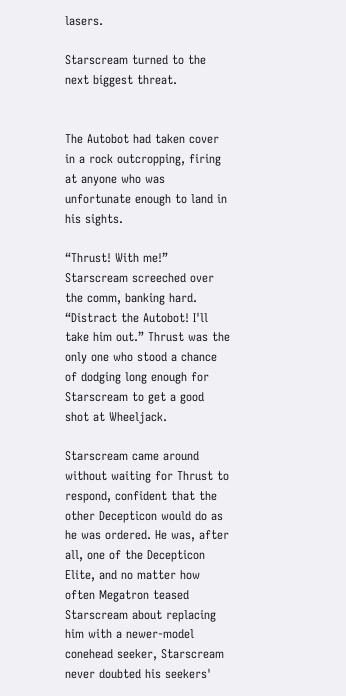lasers.

Starscream turned to the next biggest threat.


The Autobot had taken cover in a rock outcropping, firing at anyone who was unfortunate enough to land in his sights.

“Thrust! With me!” Starscream screeched over the comm, banking hard. “Distract the Autobot! I'll take him out.” Thrust was the only one who stood a chance of dodging long enough for Starscream to get a good shot at Wheeljack.

Starscream came around without waiting for Thrust to respond, confident that the other Decepticon would do as he was ordered. He was, after all, one of the Decepticon Elite, and no matter how often Megatron teased Starscream about replacing him with a newer-model conehead seeker, Starscream never doubted his seekers'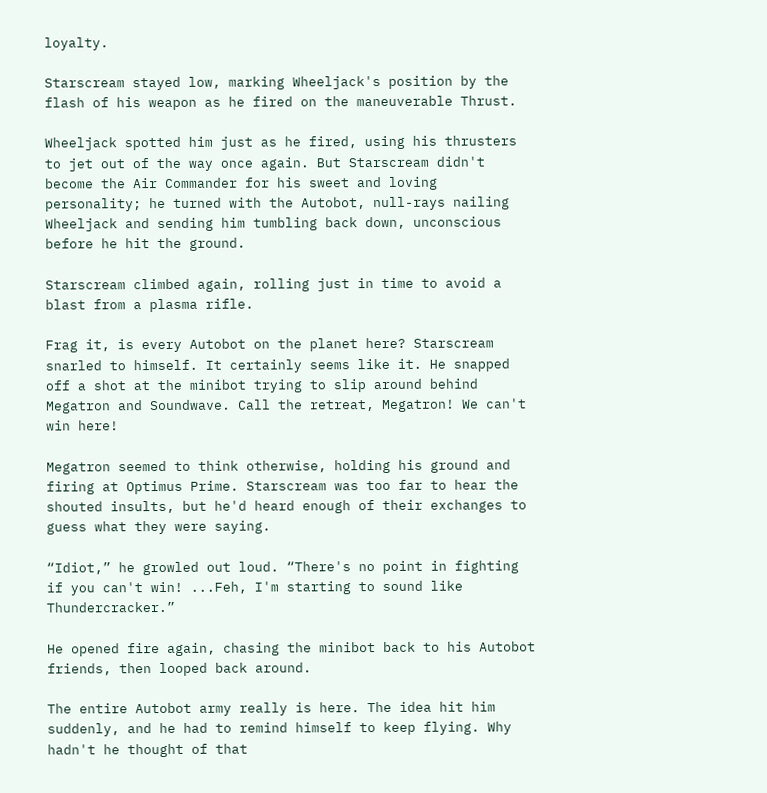loyalty.

Starscream stayed low, marking Wheeljack's position by the flash of his weapon as he fired on the maneuverable Thrust.

Wheeljack spotted him just as he fired, using his thrusters to jet out of the way once again. But Starscream didn't become the Air Commander for his sweet and loving personality; he turned with the Autobot, null-rays nailing Wheeljack and sending him tumbling back down, unconscious before he hit the ground.

Starscream climbed again, rolling just in time to avoid a blast from a plasma rifle.

Frag it, is every Autobot on the planet here? Starscream snarled to himself. It certainly seems like it. He snapped off a shot at the minibot trying to slip around behind Megatron and Soundwave. Call the retreat, Megatron! We can't win here!

Megatron seemed to think otherwise, holding his ground and firing at Optimus Prime. Starscream was too far to hear the shouted insults, but he'd heard enough of their exchanges to guess what they were saying.

“Idiot,” he growled out loud. “There's no point in fighting if you can't win! ...Feh, I'm starting to sound like Thundercracker.”

He opened fire again, chasing the minibot back to his Autobot friends, then looped back around.

The entire Autobot army really is here. The idea hit him suddenly, and he had to remind himself to keep flying. Why hadn't he thought of that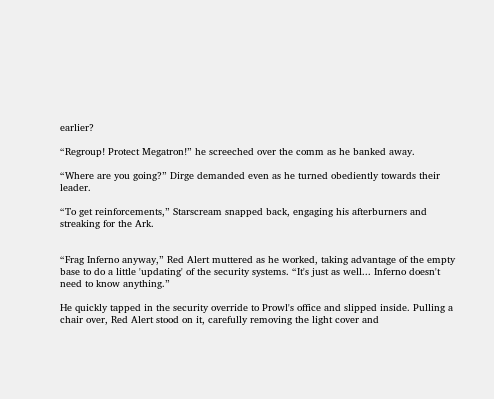earlier?

“Regroup! Protect Megatron!” he screeched over the comm as he banked away.

“Where are you going?” Dirge demanded even as he turned obediently towards their leader.

“To get reinforcements,” Starscream snapped back, engaging his afterburners and streaking for the Ark.


“Frag Inferno anyway,” Red Alert muttered as he worked, taking advantage of the empty base to do a little 'updating' of the security systems. “It's just as well... Inferno doesn't need to know anything.”

He quickly tapped in the security override to Prowl's office and slipped inside. Pulling a chair over, Red Alert stood on it, carefully removing the light cover and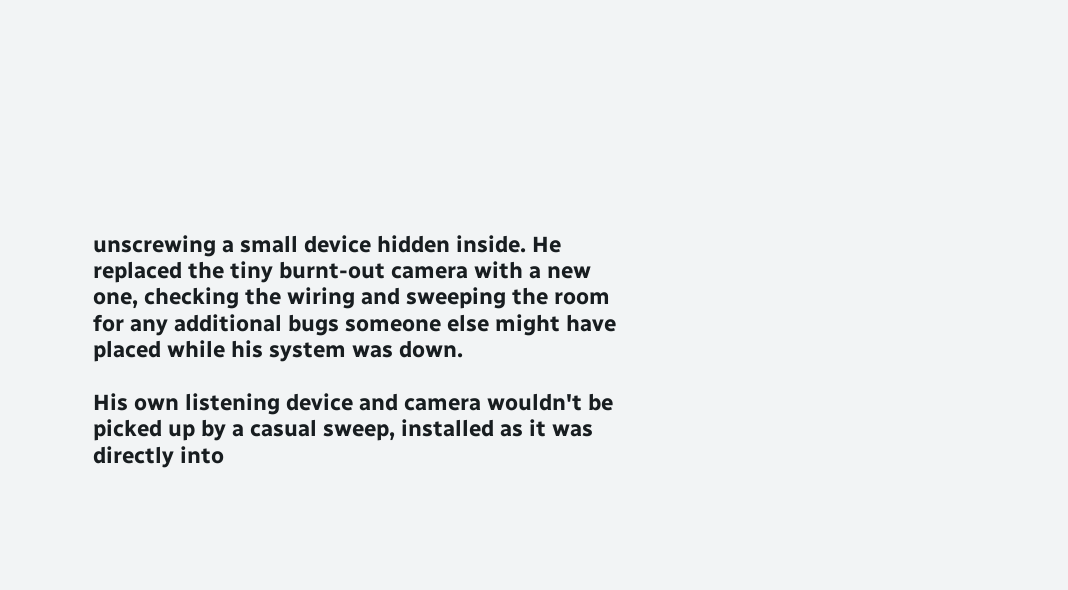unscrewing a small device hidden inside. He replaced the tiny burnt-out camera with a new one, checking the wiring and sweeping the room for any additional bugs someone else might have placed while his system was down.

His own listening device and camera wouldn't be picked up by a casual sweep, installed as it was directly into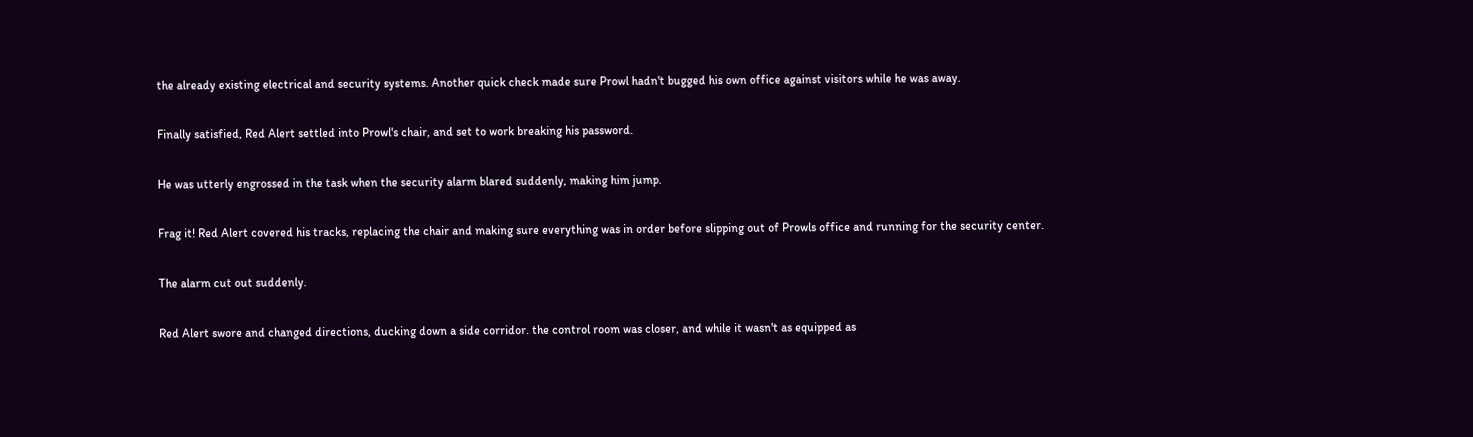the already existing electrical and security systems. Another quick check made sure Prowl hadn't bugged his own office against visitors while he was away.

Finally satisfied, Red Alert settled into Prowl's chair, and set to work breaking his password.

He was utterly engrossed in the task when the security alarm blared suddenly, making him jump.

Frag it! Red Alert covered his tracks, replacing the chair and making sure everything was in order before slipping out of Prowls office and running for the security center.

The alarm cut out suddenly.

Red Alert swore and changed directions, ducking down a side corridor. the control room was closer, and while it wasn't as equipped as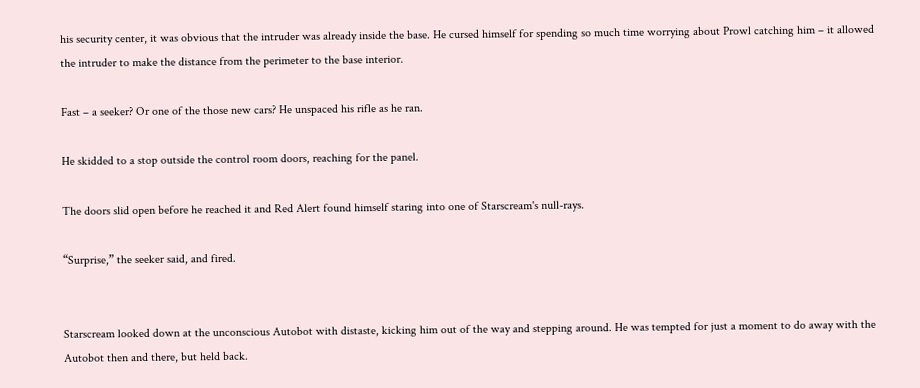his security center, it was obvious that the intruder was already inside the base. He cursed himself for spending so much time worrying about Prowl catching him – it allowed the intruder to make the distance from the perimeter to the base interior.

Fast – a seeker? Or one of the those new cars? He unspaced his rifle as he ran.

He skidded to a stop outside the control room doors, reaching for the panel.

The doors slid open before he reached it and Red Alert found himself staring into one of Starscream's null-rays.

“Surprise,” the seeker said, and fired.


Starscream looked down at the unconscious Autobot with distaste, kicking him out of the way and stepping around. He was tempted for just a moment to do away with the Autobot then and there, but held back.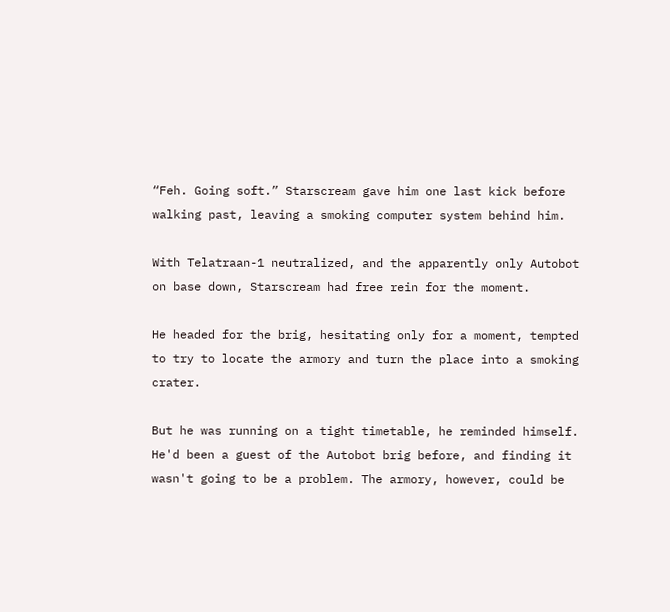“Feh. Going soft.” Starscream gave him one last kick before walking past, leaving a smoking computer system behind him.

With Telatraan-1 neutralized, and the apparently only Autobot on base down, Starscream had free rein for the moment.

He headed for the brig, hesitating only for a moment, tempted to try to locate the armory and turn the place into a smoking crater.

But he was running on a tight timetable, he reminded himself. He'd been a guest of the Autobot brig before, and finding it wasn't going to be a problem. The armory, however, could be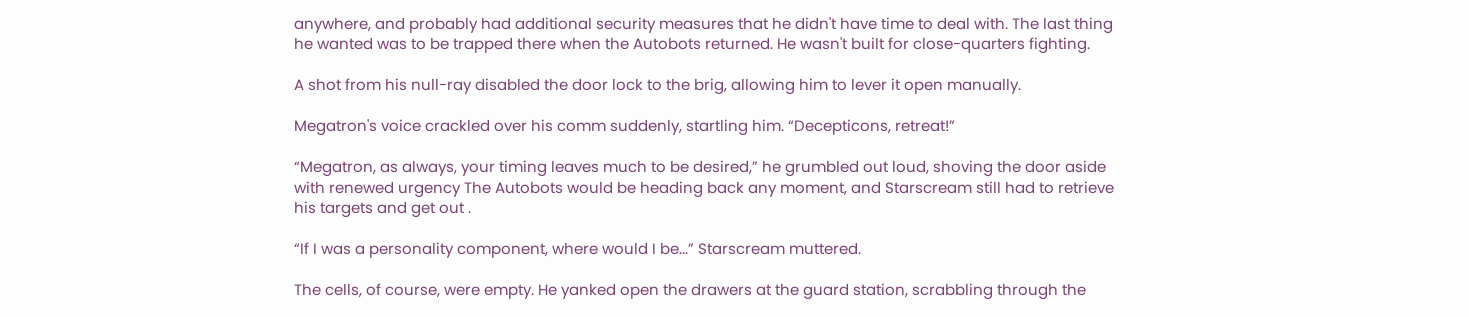anywhere, and probably had additional security measures that he didn't have time to deal with. The last thing he wanted was to be trapped there when the Autobots returned. He wasn't built for close-quarters fighting.

A shot from his null-ray disabled the door lock to the brig, allowing him to lever it open manually.

Megatron's voice crackled over his comm suddenly, startling him. “Decepticons, retreat!”

“Megatron, as always, your timing leaves much to be desired,” he grumbled out loud, shoving the door aside with renewed urgency The Autobots would be heading back any moment, and Starscream still had to retrieve his targets and get out .

“If I was a personality component, where would I be...” Starscream muttered.

The cells, of course, were empty. He yanked open the drawers at the guard station, scrabbling through the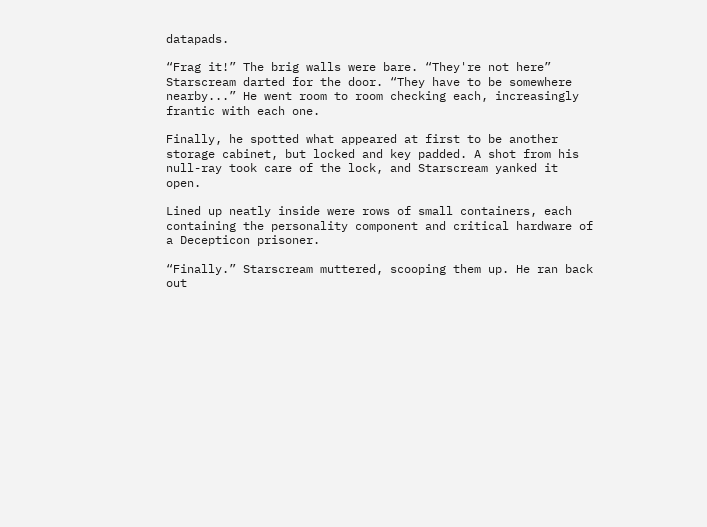datapads.

“Frag it!” The brig walls were bare. “They're not here” Starscream darted for the door. “They have to be somewhere nearby...” He went room to room checking each, increasingly frantic with each one.

Finally, he spotted what appeared at first to be another storage cabinet, but locked and key padded. A shot from his null-ray took care of the lock, and Starscream yanked it open.

Lined up neatly inside were rows of small containers, each containing the personality component and critical hardware of a Decepticon prisoner.

“Finally.” Starscream muttered, scooping them up. He ran back out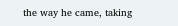the way he came, taking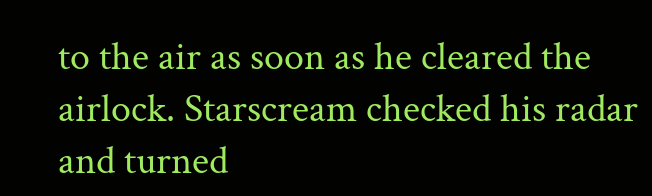to the air as soon as he cleared the airlock. Starscream checked his radar and turned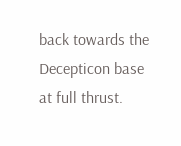back towards the Decepticon base at full thrust.